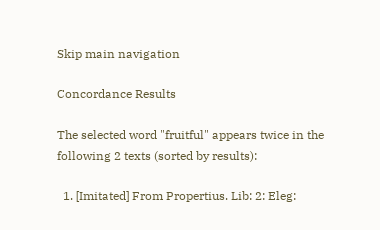Skip main navigation

Concordance Results

The selected word "fruitful" appears twice in the following 2 texts (sorted by results):

  1. [Imitated] From Propertius. Lib: 2: Eleg: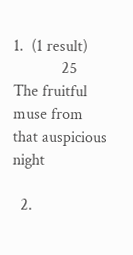1.  (1 result)
            25    The fruitful muse from that auspicious night

  2.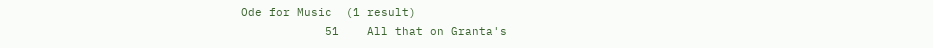Ode for Music  (1 result)
            51    All that on Granta's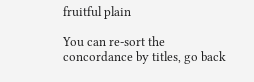fruitful plain

You can re-sort the concordance by titles, go back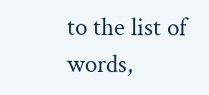to the list of words,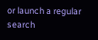or launch a regular search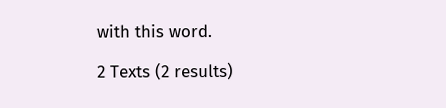with this word.

2 Texts (2 results)